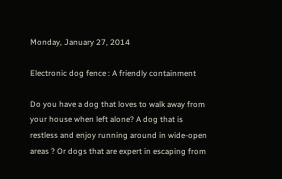Monday, January 27, 2014

Electronic dog fence : A friendly containment

Do you have a dog that loves to walk away from your house when left alone? A dog that is restless and enjoy running around in wide-open areas ? Or dogs that are expert in escaping from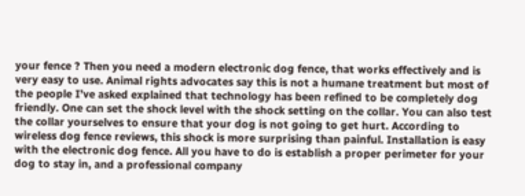your fence ? Then you need a modern electronic dog fence, that works effectively and is very easy to use. Animal rights advocates say this is not a humane treatment but most of the people I’ve asked explained that technology has been refined to be completely dog friendly. One can set the shock level with the shock setting on the collar. You can also test the collar yourselves to ensure that your dog is not going to get hurt. According to wireless dog fence reviews, this shock is more surprising than painful. Installation is easy with the electronic dog fence. All you have to do is establish a proper perimeter for your dog to stay in, and a professional company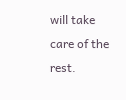will take care of the rest.